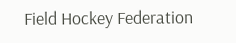Field Hockey Federation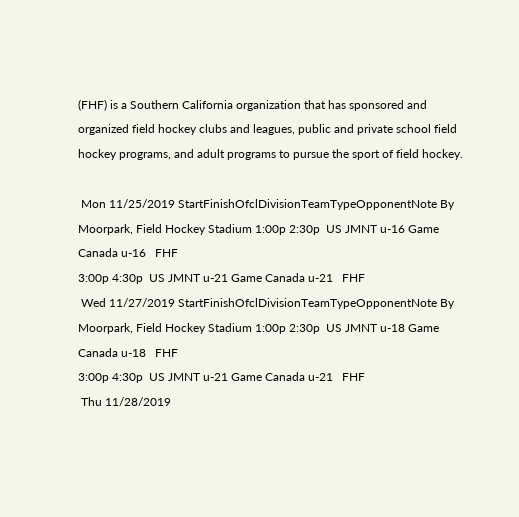(FHF) is a Southern California organization that has sponsored and organized field hockey clubs and leagues, public and private school field hockey programs, and adult programs to pursue the sport of field hockey.

 Mon 11/25/2019 StartFinishOfclDivisionTeamTypeOpponentNote By
Moorpark, Field Hockey Stadium 1:00p 2:30p  US JMNT u-16 Game Canada u-16   FHF
3:00p 4:30p  US JMNT u-21 Game Canada u-21   FHF
 Wed 11/27/2019 StartFinishOfclDivisionTeamTypeOpponentNote By
Moorpark, Field Hockey Stadium 1:00p 2:30p  US JMNT u-18 Game Canada u-18   FHF
3:00p 4:30p  US JMNT u-21 Game Canada u-21   FHF
 Thu 11/28/2019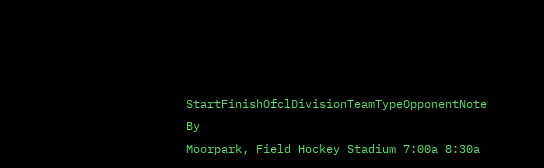StartFinishOfclDivisionTeamTypeOpponentNote By
Moorpark, Field Hockey Stadium 7:00a 8:30a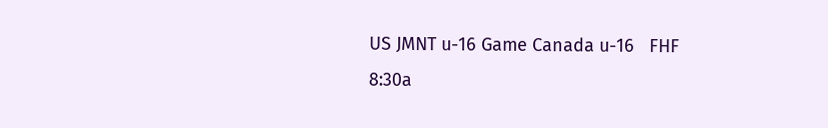US JMNT u-16 Game Canada u-16   FHF
8:30a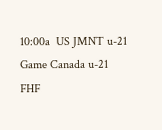10:00a  US JMNT u-21 Game Canada u-21   FHF